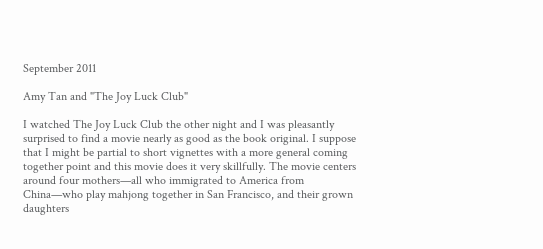September 2011

Amy Tan and "The Joy Luck Club"

I watched The Joy Luck Club the other night and I was pleasantly surprised to find a movie nearly as good as the book original. I suppose that I might be partial to short vignettes with a more general coming together point and this movie does it very skillfully. The movie centers around four mothers—all who immigrated to America from China—who play mahjong together in San Francisco, and their grown daughters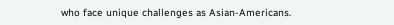who face unique challenges as Asian-Americans.